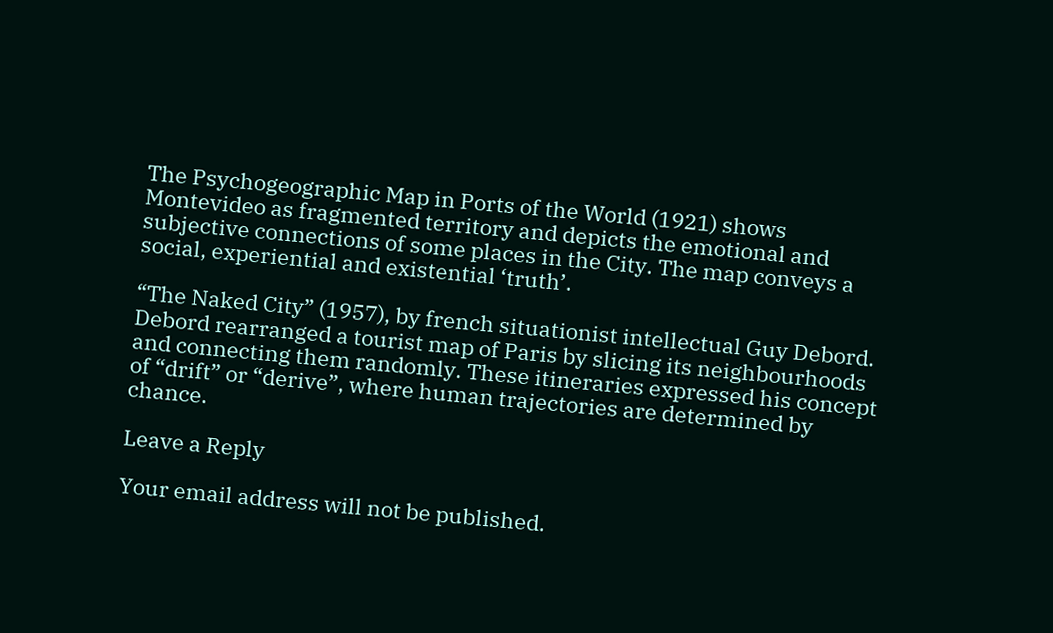The Psychogeographic Map in Ports of the World (1921) shows Montevideo as fragmented territory and depicts the emotional and subjective connections of some places in the City. The map conveys a social, experiential and existential ‘truth’.

“The Naked City” (1957), by french situationist intellectual Guy Debord. Debord rearranged a tourist map of Paris by slicing its neighbourhoods and connecting them randomly. These itineraries expressed his concept of “drift” or “derive”, where human trajectories are determined by chance.

Leave a Reply

Your email address will not be published.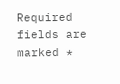Required fields are marked *